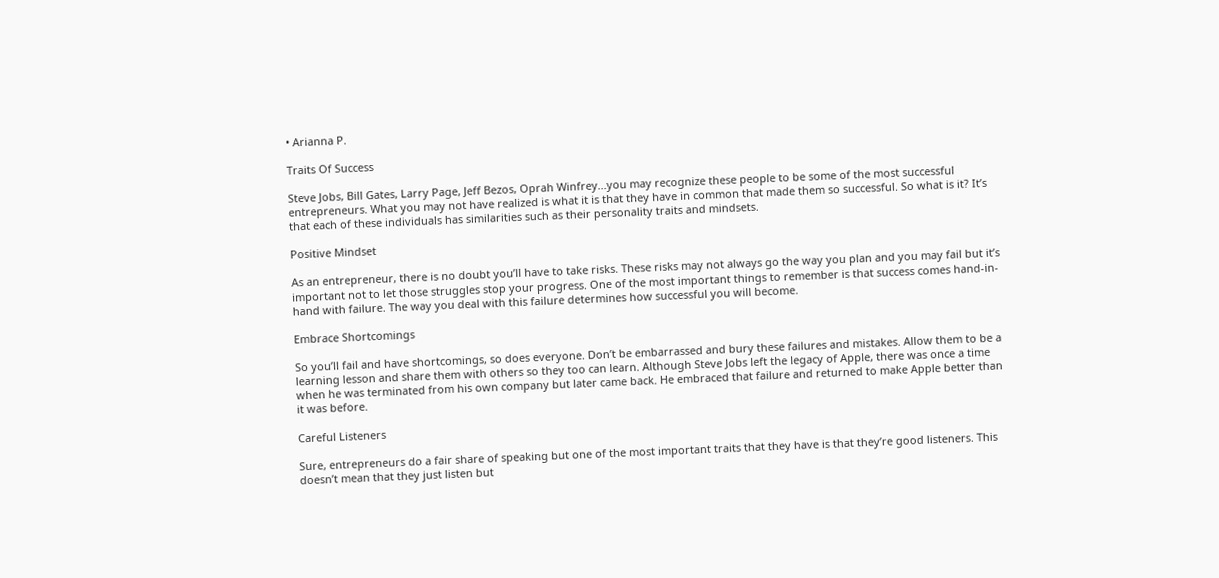• Arianna P.

Traits Of Success

Steve Jobs, Bill Gates, Larry Page, Jeff Bezos, Oprah Winfrey...you may recognize these people to be some of the most successful entrepreneurs. What you may not have realized is what it is that they have in common that made them so successful. So what is it? It’s that each of these individuals has similarities such as their personality traits and mindsets.

Positive Mindset

As an entrepreneur, there is no doubt you’ll have to take risks. These risks may not always go the way you plan and you may fail but it’s important not to let those struggles stop your progress. One of the most important things to remember is that success comes hand-in-hand with failure. The way you deal with this failure determines how successful you will become.

Embrace Shortcomings

So you’ll fail and have shortcomings, so does everyone. Don’t be embarrassed and bury these failures and mistakes. Allow them to be a learning lesson and share them with others so they too can learn. Although Steve Jobs left the legacy of Apple, there was once a time when he was terminated from his own company but later came back. He embraced that failure and returned to make Apple better than it was before.

Careful Listeners

Sure, entrepreneurs do a fair share of speaking but one of the most important traits that they have is that they’re good listeners. This doesn’t mean that they just listen but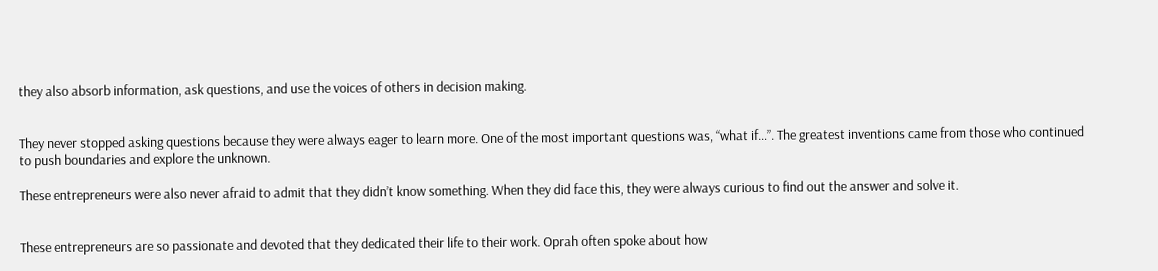they also absorb information, ask questions, and use the voices of others in decision making.


They never stopped asking questions because they were always eager to learn more. One of the most important questions was, “what if…”. The greatest inventions came from those who continued to push boundaries and explore the unknown.

These entrepreneurs were also never afraid to admit that they didn’t know something. When they did face this, they were always curious to find out the answer and solve it.


These entrepreneurs are so passionate and devoted that they dedicated their life to their work. Oprah often spoke about how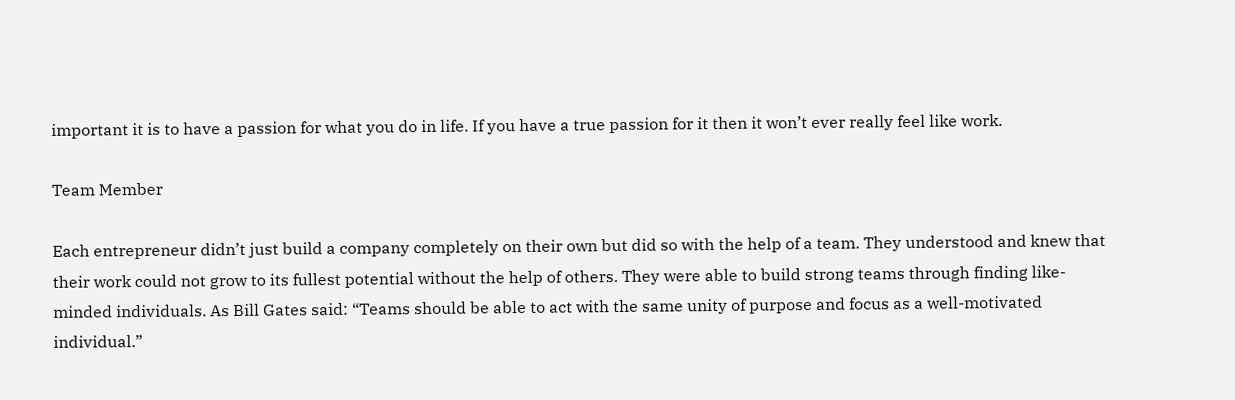important it is to have a passion for what you do in life. If you have a true passion for it then it won’t ever really feel like work.

Team Member

Each entrepreneur didn’t just build a company completely on their own but did so with the help of a team. They understood and knew that their work could not grow to its fullest potential without the help of others. They were able to build strong teams through finding like-minded individuals. As Bill Gates said: “Teams should be able to act with the same unity of purpose and focus as a well-motivated individual.”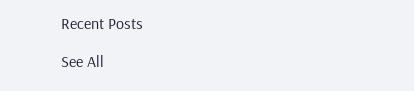Recent Posts

See All